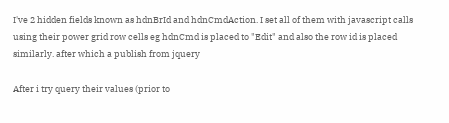I've 2 hidden fields known as hdnBrId and hdnCmdAction. I set all of them with javascript calls using their power grid row cells eg hdnCmd is placed to "Edit" and also the row id is placed similarly. after which a publish from jquery

After i try query their values (prior to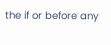the if or before any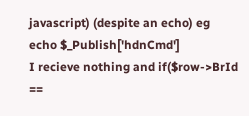javascript) (despite an echo) eg echo $_Publish['hdnCmd']
I recieve nothing and if($row->BrId ==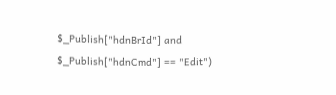$_Publish["hdnBrId"] and $_Publish["hdnCmd"] == "Edit")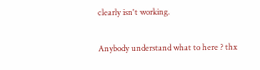clearly isn't working.

Anybody understand what to here ? thx